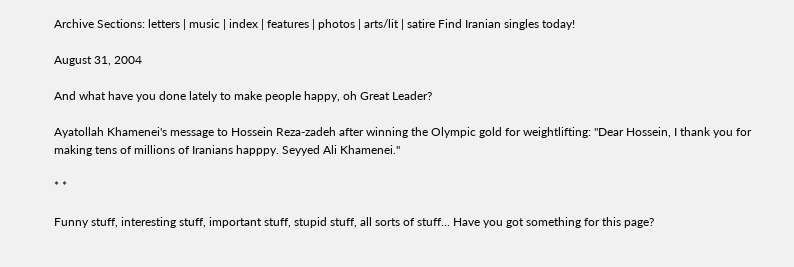Archive Sections: letters | music | index | features | photos | arts/lit | satire Find Iranian singles today!

August 31, 2004

And what have you done lately to make people happy, oh Great Leader?

Ayatollah Khamenei's message to Hossein Reza-zadeh after winning the Olympic gold for weightlifting: "Dear Hossein, I thank you for making tens of millions of Iranians happpy. Seyyed Ali Khamenei."

* *

Funny stuff, interesting stuff, important stuff, stupid stuff, all sorts of stuff... Have you got something for this page?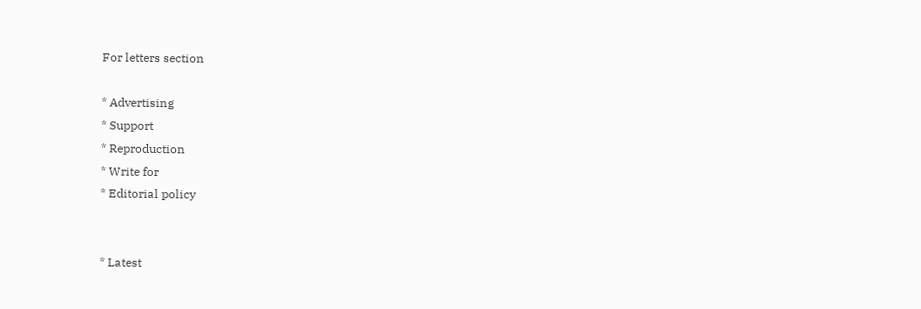For letters section

* Advertising
* Support
* Reproduction
* Write for
* Editorial policy


* Latest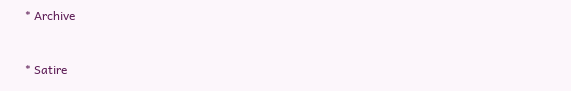* Archive


* Satire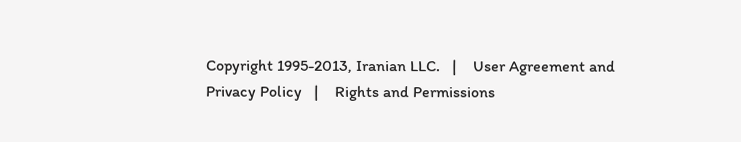Copyright 1995-2013, Iranian LLC.   |    User Agreement and Privacy Policy   |    Rights and Permissions